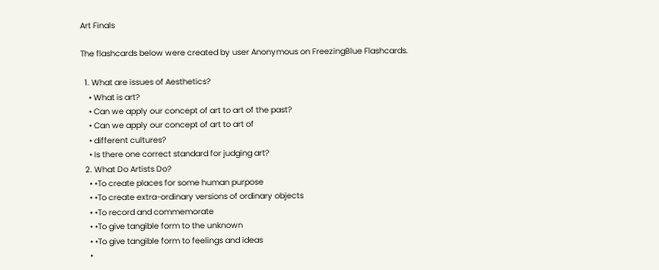Art Finals

The flashcards below were created by user Anonymous on FreezingBlue Flashcards.

  1. What are issues of Aesthetics?
    • What is art?
    • Can we apply our concept of art to art of the past?
    • Can we apply our concept of art to art of
    • different cultures?
    • Is there one correct standard for judging art?
  2. What Do Artists Do?
    • •To create places for some human purpose
    • •To create extra-ordinary versions of ordinary objects
    • •To record and commemorate
    • •To give tangible form to the unknown
    • •To give tangible form to feelings and ideas
    •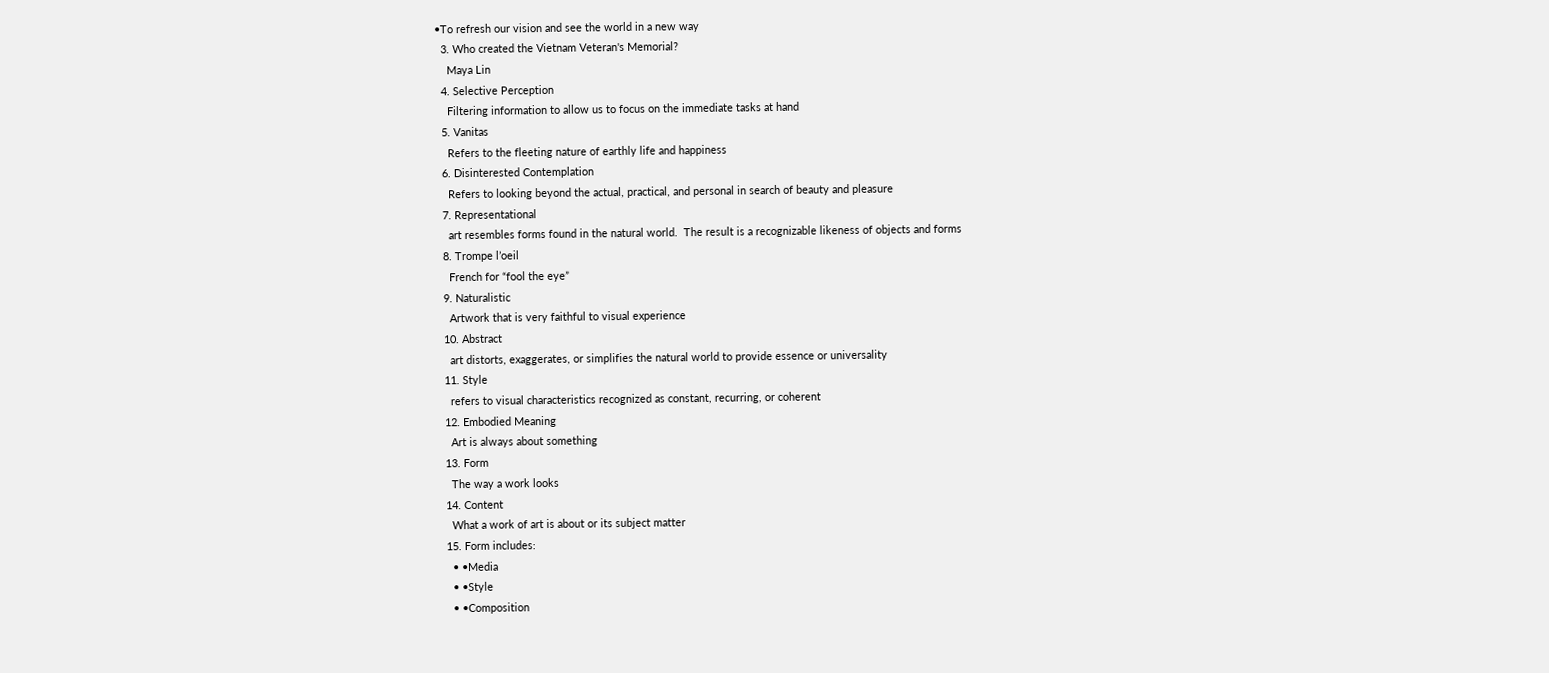•To refresh our vision and see the world in a new way
  3. Who created the Vietnam Veteran's Memorial?
    Maya Lin
  4. Selective Perception
    Filtering information to allow us to focus on the immediate tasks at hand
  5. Vanitas
    Refers to the fleeting nature of earthly life and happiness
  6. Disinterested Contemplation
    Refers to looking beyond the actual, practical, and personal in search of beauty and pleasure
  7. Representational
    art resembles forms found in the natural world.  The result is a recognizable likeness of objects and forms
  8. Trompe l’oeil
    French for “fool the eye”
  9. Naturalistic
    Artwork that is very faithful to visual experience
  10. Abstract
    art distorts, exaggerates, or simplifies the natural world to provide essence or universality
  11. Style
    refers to visual characteristics recognized as constant, recurring, or coherent
  12. Embodied Meaning
    Art is always about something
  13. Form
    The way a work looks
  14. Content
    What a work of art is about or its subject matter
  15. Form includes:
    • •Media
    • •Style
    • •Composition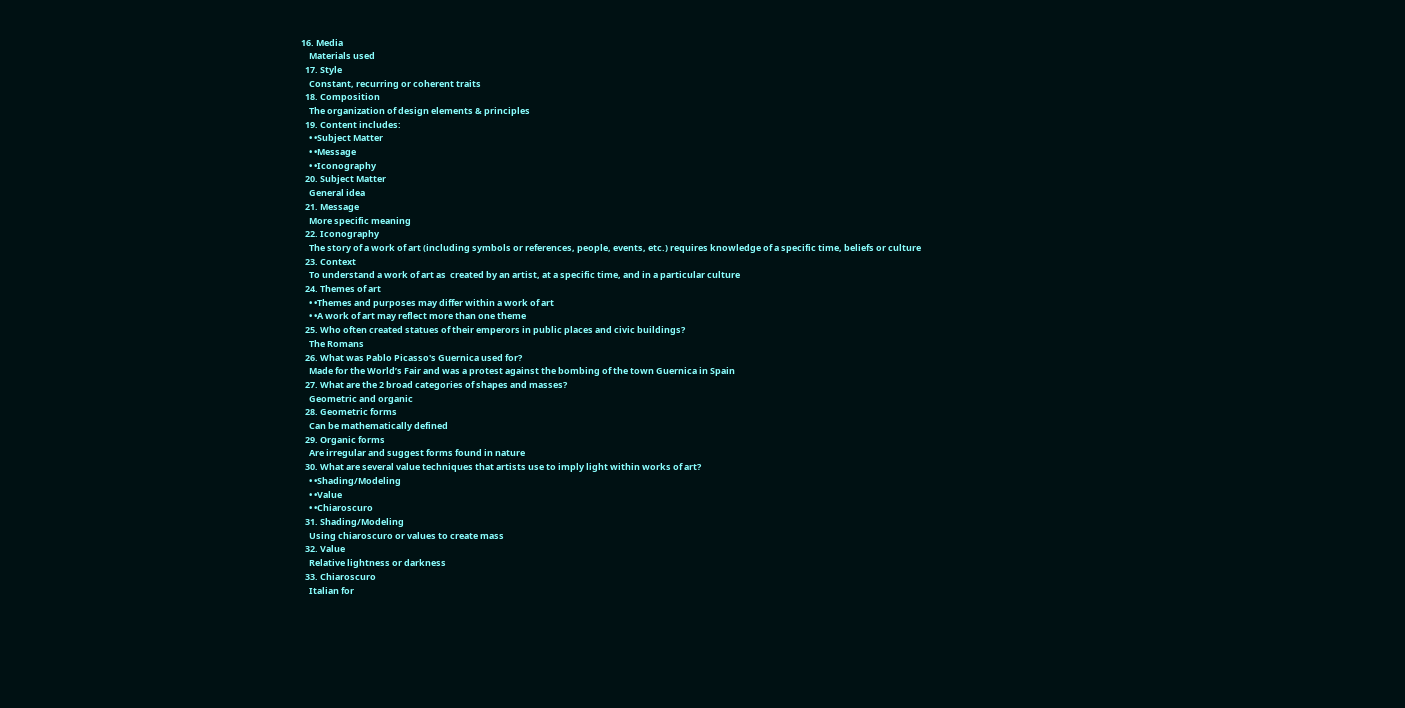16. Media
    Materials used
  17. Style
    Constant, recurring or coherent traits
  18. Composition
    The organization of design elements & principles
  19. Content includes:
    • •Subject Matter
    • •Message
    • •Iconography
  20. Subject Matter
    General idea
  21. Message
    More specific meaning
  22. Iconography
    The story of a work of art (including symbols or references, people, events, etc.) requires knowledge of a specific time, beliefs or culture
  23. Context
    To understand a work of art as  created by an artist, at a specific time, and in a particular culture
  24. Themes of art
    • •Themes and purposes may differ within a work of art
    • •A work of art may reflect more than one theme
  25. Who often created statues of their emperors in public places and civic buildings?
    The Romans
  26. What was Pablo Picasso's Guernica used for?
    Made for the World’s Fair and was a protest against the bombing of the town Guernica in Spain
  27. What are the 2 broad categories of shapes and masses?
    Geometric and organic
  28. Geometric forms
    Can be mathematically defined
  29. Organic forms
    Are irregular and suggest forms found in nature
  30. What are several value techniques that artists use to imply light within works of art?
    • •Shading/Modeling
    • •Value
    • •Chiaroscuro
  31. Shading/Modeling
    Using chiaroscuro or values to create mass
  32. Value
    Relative lightness or darkness
  33. Chiaroscuro
    Italian for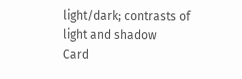light/dark; contrasts of light and shadow
Card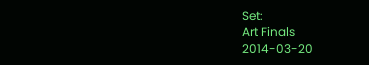Set:
Art Finals
2014-03-20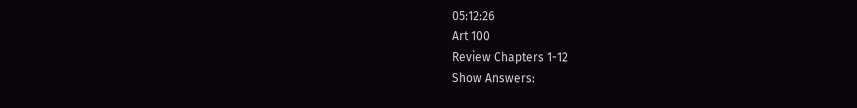05:12:26
Art 100
Review Chapters 1-12
Show Answers: